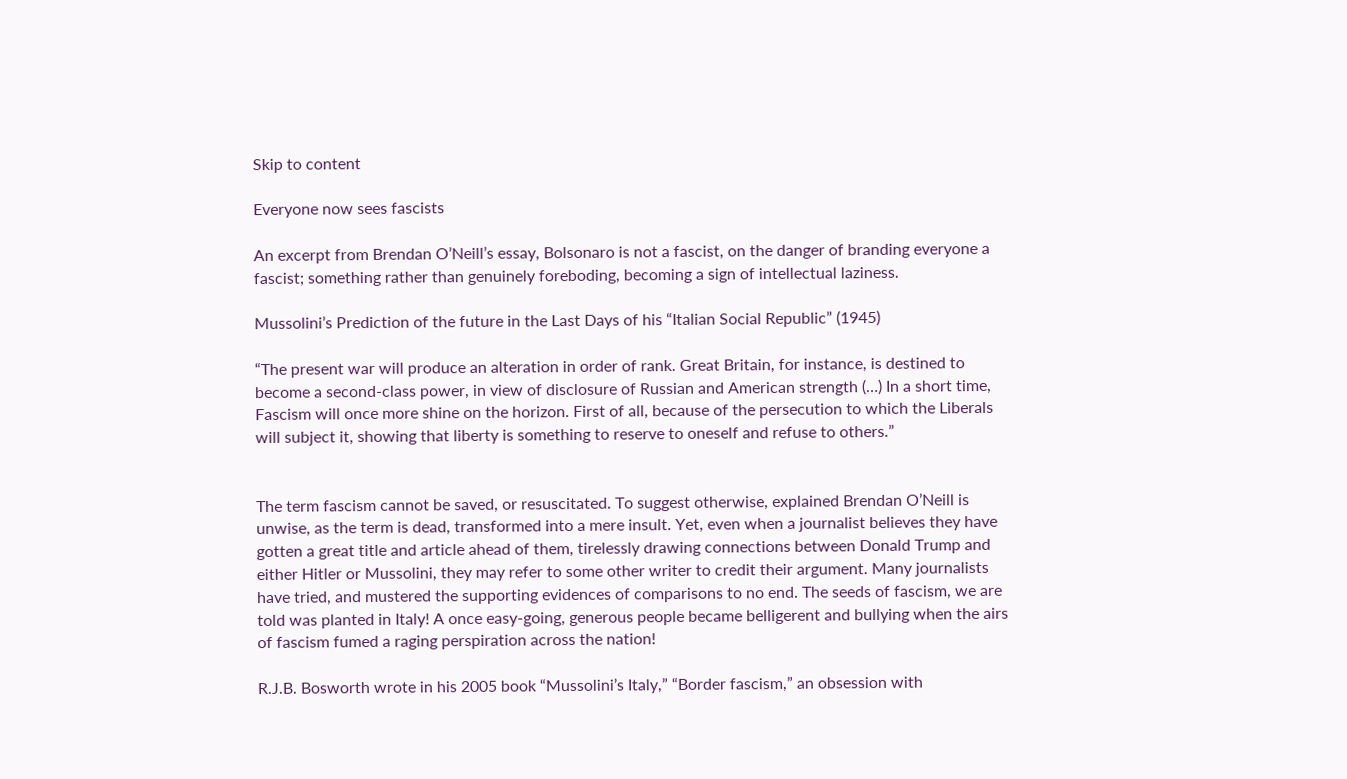Skip to content

Everyone now sees fascists

An excerpt from Brendan O’Neill’s essay, Bolsonaro is not a fascist, on the danger of branding everyone a fascist; something rather than genuinely foreboding, becoming a sign of intellectual laziness.

Mussolini’s Prediction of the future in the Last Days of his “Italian Social Republic” (1945)

“The present war will produce an alteration in order of rank. Great Britain, for instance, is destined to become a second-class power, in view of disclosure of Russian and American strength (…) In a short time, Fascism will once more shine on the horizon. First of all, because of the persecution to which the Liberals will subject it, showing that liberty is something to reserve to oneself and refuse to others.”


The term fascism cannot be saved, or resuscitated. To suggest otherwise, explained Brendan O’Neill is unwise, as the term is dead, transformed into a mere insult. Yet, even when a journalist believes they have gotten a great title and article ahead of them, tirelessly drawing connections between Donald Trump and either Hitler or Mussolini, they may refer to some other writer to credit their argument. Many journalists have tried, and mustered the supporting evidences of comparisons to no end. The seeds of fascism, we are told was planted in Italy! A once easy-going, generous people became belligerent and bullying when the airs of fascism fumed a raging perspiration across the nation!

R.J.B. Bosworth wrote in his 2005 book “Mussolini’s Italy,” “Border fascism,” an obsession with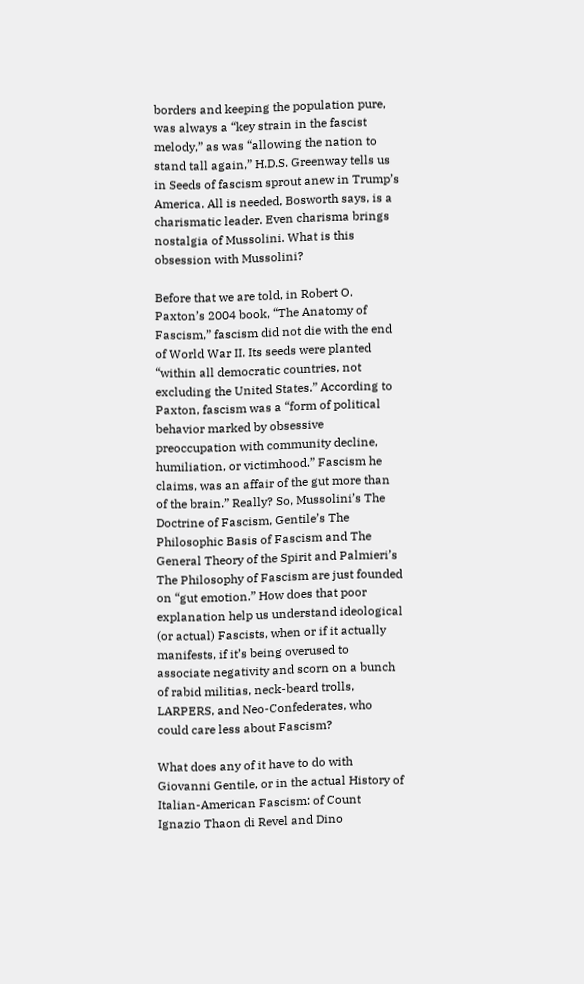borders and keeping the population pure, was always a “key strain in the fascist melody,” as was “allowing the nation to stand tall again,” H.D.S. Greenway tells us in Seeds of fascism sprout anew in Trump’s America. All is needed, Bosworth says, is a charismatic leader. Even charisma brings nostalgia of Mussolini. What is this obsession with Mussolini?

Before that we are told, in Robert O. Paxton’s 2004 book, “The Anatomy of Fascism,” fascism did not die with the end of World War II. Its seeds were planted “within all democratic countries, not excluding the United States.” According to Paxton, fascism was a “form of political behavior marked by obsessive preoccupation with community decline, humiliation, or victimhood.” Fascism he claims, was an affair of the gut more than of the brain.” Really? So, Mussolini’s The Doctrine of Fascism, Gentile’s The Philosophic Basis of Fascism and The General Theory of the Spirit and Palmieri’s The Philosophy of Fascism are just founded on “gut emotion.” How does that poor explanation help us understand ideological (or actual) Fascists, when or if it actually manifests, if it’s being overused to associate negativity and scorn on a bunch of rabid militias, neck-beard trolls, LARPERS, and Neo-Confederates, who could care less about Fascism?

What does any of it have to do with Giovanni Gentile, or in the actual History of Italian-American Fascism: of Count Ignazio Thaon di Revel and Dino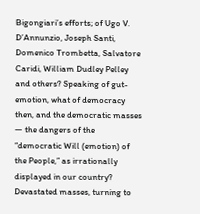Bigongiari’s efforts; of Ugo V. D’Annunzio, Joseph Santi, Domenico Trombetta, Salvatore Caridi, William Dudley Pelley and others? Speaking of gut-emotion, what of democracy then, and the democratic masses — the dangers of the “democratic Will (emotion) of the People,” as irrationally displayed in our country? Devastated masses, turning to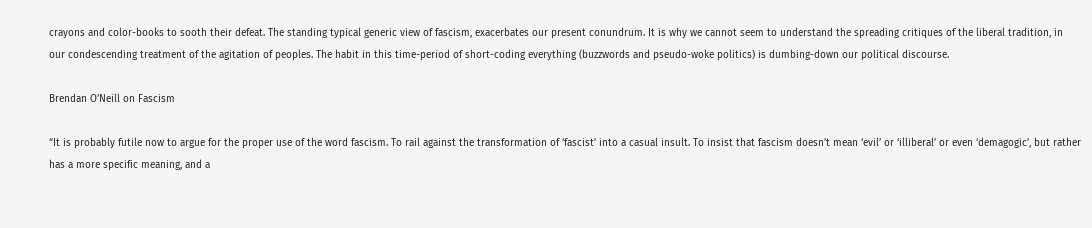crayons and color-books to sooth their defeat. The standing typical generic view of fascism, exacerbates our present conundrum. It is why we cannot seem to understand the spreading critiques of the liberal tradition, in our condescending treatment of the agitation of peoples. The habit in this time-period of short-coding everything (buzzwords and pseudo-woke politics) is dumbing-down our political discourse.

Brendan O’Neill on Fascism

“It is probably futile now to argue for the proper use of the word fascism. To rail against the transformation of ‘fascist’ into a casual insult. To insist that fascism doesn’t mean ‘evil’ or ‘illiberal’ or even ‘demagogic’, but rather has a more specific meaning, and a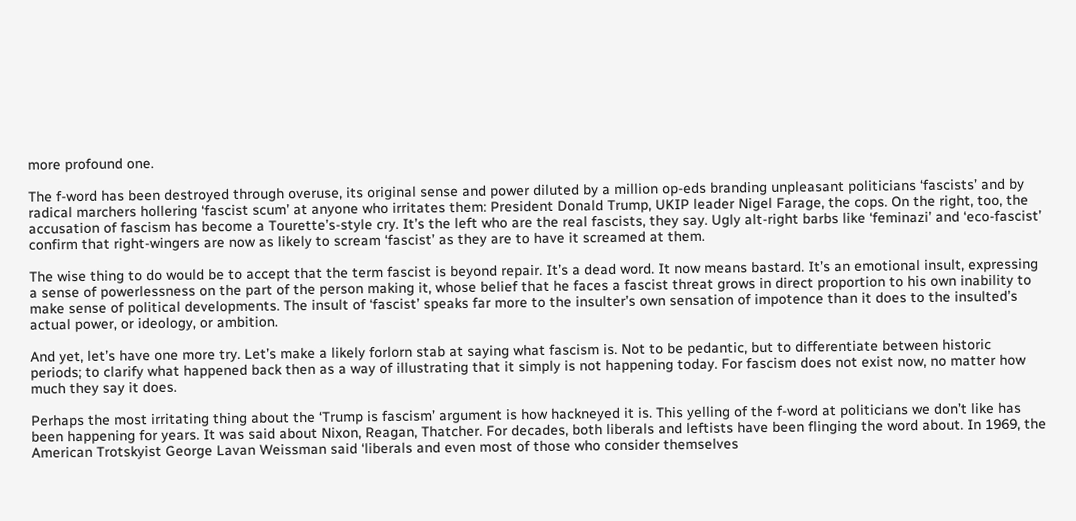more profound one.

The f-word has been destroyed through overuse, its original sense and power diluted by a million op-eds branding unpleasant politicians ‘fascists’ and by radical marchers hollering ‘fascist scum’ at anyone who irritates them: President Donald Trump, UKIP leader Nigel Farage, the cops. On the right, too, the accusation of fascism has become a Tourette’s-style cry. It’s the left who are the real fascists, they say. Ugly alt-right barbs like ‘feminazi’ and ‘eco-fascist’ confirm that right-wingers are now as likely to scream ‘fascist’ as they are to have it screamed at them.

The wise thing to do would be to accept that the term fascist is beyond repair. It’s a dead word. It now means bastard. It’s an emotional insult, expressing a sense of powerlessness on the part of the person making it, whose belief that he faces a fascist threat grows in direct proportion to his own inability to make sense of political developments. The insult of ‘fascist’ speaks far more to the insulter’s own sensation of impotence than it does to the insulted’s actual power, or ideology, or ambition.

And yet, let’s have one more try. Let’s make a likely forlorn stab at saying what fascism is. Not to be pedantic, but to differentiate between historic periods; to clarify what happened back then as a way of illustrating that it simply is not happening today. For fascism does not exist now, no matter how much they say it does.

Perhaps the most irritating thing about the ‘Trump is fascism’ argument is how hackneyed it is. This yelling of the f-word at politicians we don’t like has been happening for years. It was said about Nixon, Reagan, Thatcher. For decades, both liberals and leftists have been flinging the word about. In 1969, the American Trotskyist George Lavan Weissman said ‘liberals and even most of those who consider themselves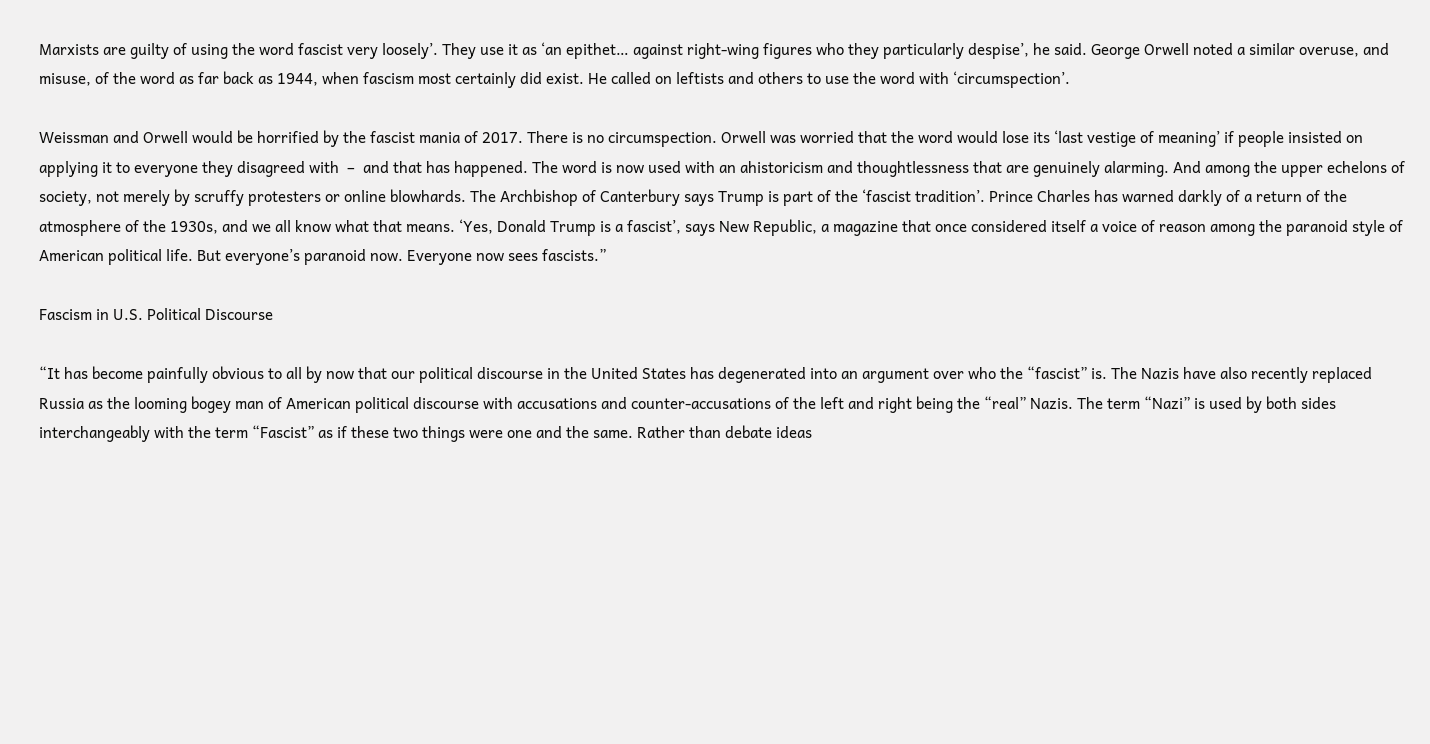Marxists are guilty of using the word fascist very loosely’. They use it as ‘an epithet… against right-wing figures who they particularly despise’, he said. George Orwell noted a similar overuse, and misuse, of the word as far back as 1944, when fascism most certainly did exist. He called on leftists and others to use the word with ‘circumspection’.

Weissman and Orwell would be horrified by the fascist mania of 2017. There is no circumspection. Orwell was worried that the word would lose its ‘last vestige of meaning’ if people insisted on applying it to everyone they disagreed with  –  and that has happened. The word is now used with an ahistoricism and thoughtlessness that are genuinely alarming. And among the upper echelons of society, not merely by scruffy protesters or online blowhards. The Archbishop of Canterbury says Trump is part of the ‘fascist tradition’. Prince Charles has warned darkly of a return of the atmosphere of the 1930s, and we all know what that means. ‘Yes, Donald Trump is a fascist’, says New Republic, a magazine that once considered itself a voice of reason among the paranoid style of American political life. But everyone’s paranoid now. Everyone now sees fascists.”

Fascism in U.S. Political Discourse

“It has become painfully obvious to all by now that our political discourse in the United States has degenerated into an argument over who the “fascist” is. The Nazis have also recently replaced Russia as the looming bogey man of American political discourse with accusations and counter-accusations of the left and right being the “real” Nazis. The term “Nazi” is used by both sides interchangeably with the term “Fascist” as if these two things were one and the same. Rather than debate ideas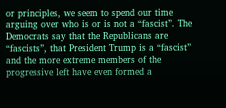or principles, we seem to spend our time arguing over who is or is not a “fascist”. The Democrats say that the Republicans are “fascists”, that President Trump is a “fascist” and the more extreme members of the progressive left have even formed a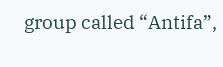group called “Antifa”,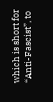which is short for “Anti-Fascist”, to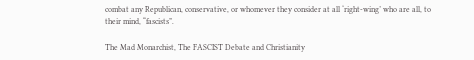combat any Republican, conservative, or whomever they consider at all ‘right-wing’ who are all, to their mind, “fascists”.

The Mad Monarchist, The FASCIST Debate and Christianity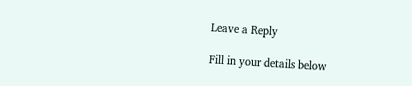Leave a Reply

Fill in your details below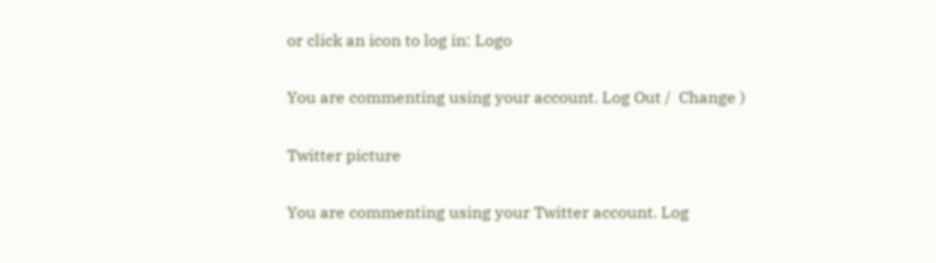or click an icon to log in: Logo

You are commenting using your account. Log Out /  Change )

Twitter picture

You are commenting using your Twitter account. Log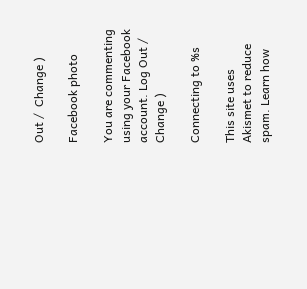Out /  Change )

Facebook photo

You are commenting using your Facebook account. Log Out /  Change )

Connecting to %s

This site uses Akismet to reduce spam. Learn how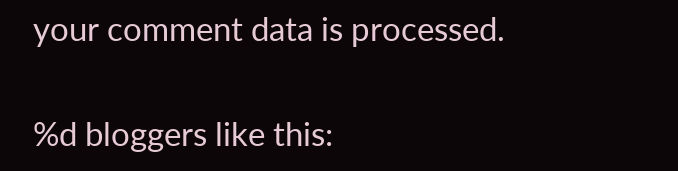your comment data is processed.

%d bloggers like this: